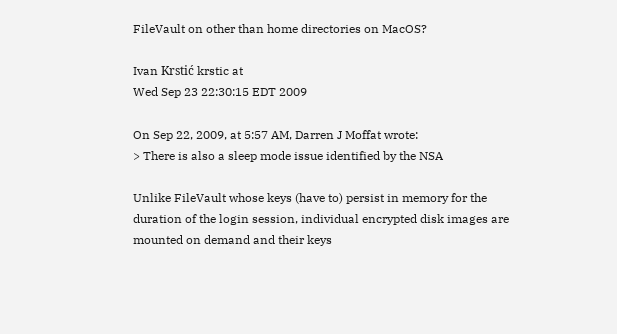FileVault on other than home directories on MacOS?

Ivan Krstić krstic at
Wed Sep 23 22:30:15 EDT 2009

On Sep 22, 2009, at 5:57 AM, Darren J Moffat wrote:
> There is also a sleep mode issue identified by the NSA

Unlike FileVault whose keys (have to) persist in memory for the
duration of the login session, individual encrypted disk images are
mounted on demand and their keys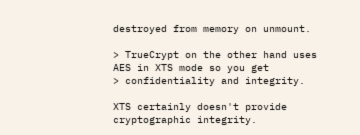destroyed from memory on unmount.

> TrueCrypt on the other hand uses AES in XTS mode so you get
> confidentiality and integrity.

XTS certainly doesn't provide cryptographic integrity.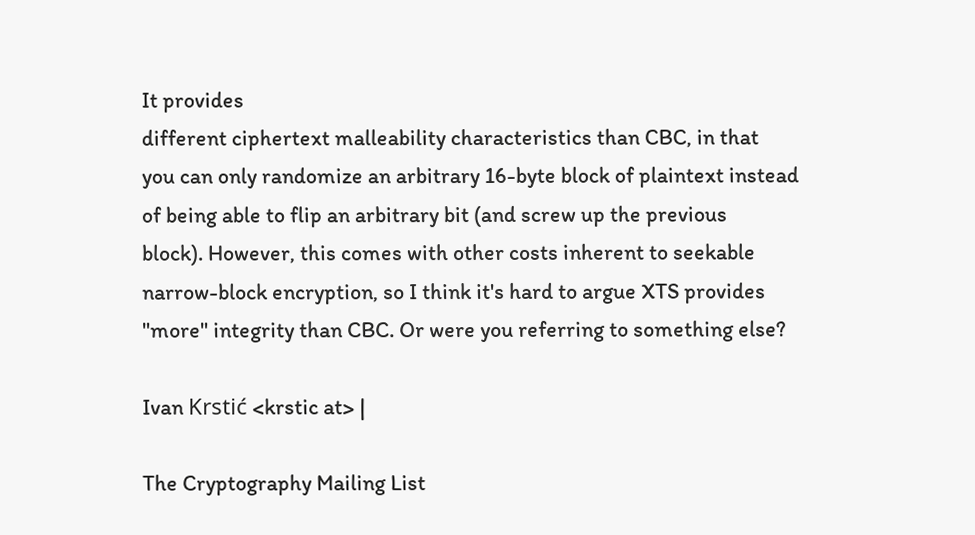It provides
different ciphertext malleability characteristics than CBC, in that
you can only randomize an arbitrary 16-byte block of plaintext instead
of being able to flip an arbitrary bit (and screw up the previous
block). However, this comes with other costs inherent to seekable
narrow-block encryption, so I think it's hard to argue XTS provides
"more" integrity than CBC. Or were you referring to something else?

Ivan Krstić <krstic at> |

The Cryptography Mailing List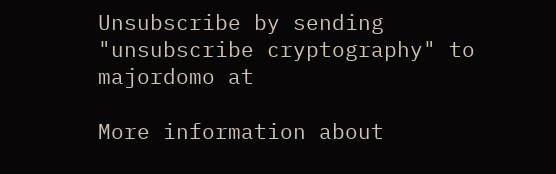Unsubscribe by sending "unsubscribe cryptography" to majordomo at

More information about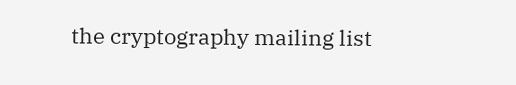the cryptography mailing list